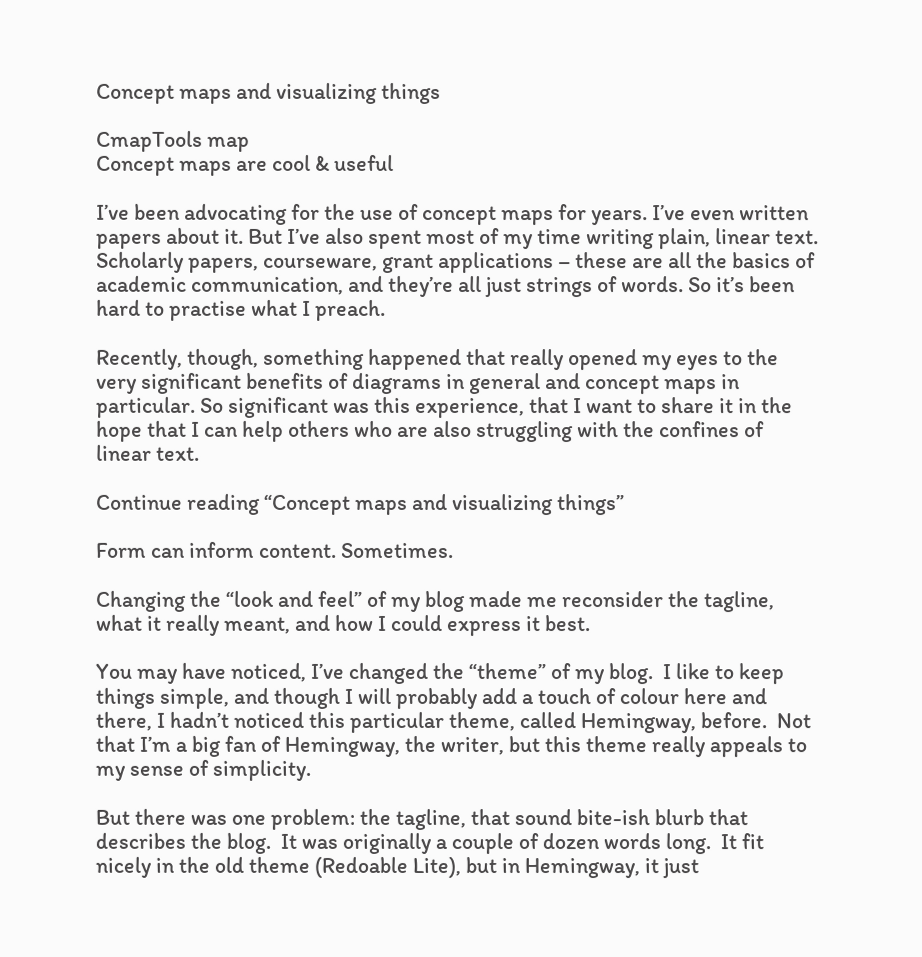Concept maps and visualizing things

CmapTools map
Concept maps are cool & useful

I’ve been advocating for the use of concept maps for years. I’ve even written papers about it. But I’ve also spent most of my time writing plain, linear text. Scholarly papers, courseware, grant applications – these are all the basics of academic communication, and they’re all just strings of words. So it’s been hard to practise what I preach.

Recently, though, something happened that really opened my eyes to the very significant benefits of diagrams in general and concept maps in particular. So significant was this experience, that I want to share it in the hope that I can help others who are also struggling with the confines of linear text.

Continue reading “Concept maps and visualizing things”

Form can inform content. Sometimes.

Changing the “look and feel” of my blog made me reconsider the tagline, what it really meant, and how I could express it best.

You may have noticed, I’ve changed the “theme” of my blog.  I like to keep things simple, and though I will probably add a touch of colour here and there, I hadn’t noticed this particular theme, called Hemingway, before.  Not that I’m a big fan of Hemingway, the writer, but this theme really appeals to my sense of simplicity.

But there was one problem: the tagline, that sound bite-ish blurb that describes the blog.  It was originally a couple of dozen words long.  It fit nicely in the old theme (Redoable Lite), but in Hemingway, it just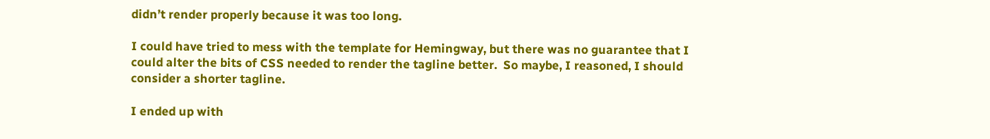didn’t render properly because it was too long.

I could have tried to mess with the template for Hemingway, but there was no guarantee that I could alter the bits of CSS needed to render the tagline better.  So maybe, I reasoned, I should consider a shorter tagline.

I ended up with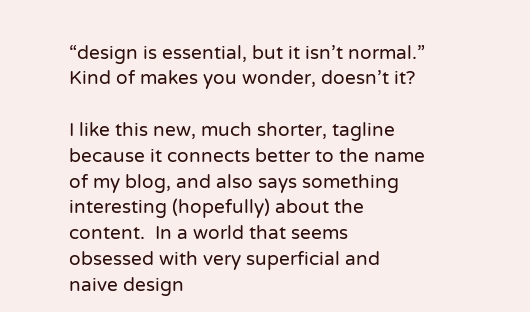“design is essential, but it isn’t normal.”  Kind of makes you wonder, doesn’t it?

I like this new, much shorter, tagline because it connects better to the name of my blog, and also says something interesting (hopefully) about the content.  In a world that seems obsessed with very superficial and naive design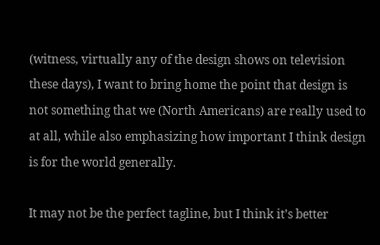(witness, virtually any of the design shows on television these days), I want to bring home the point that design is not something that we (North Americans) are really used to at all, while also emphasizing how important I think design is for the world generally.

It may not be the perfect tagline, but I think it’s better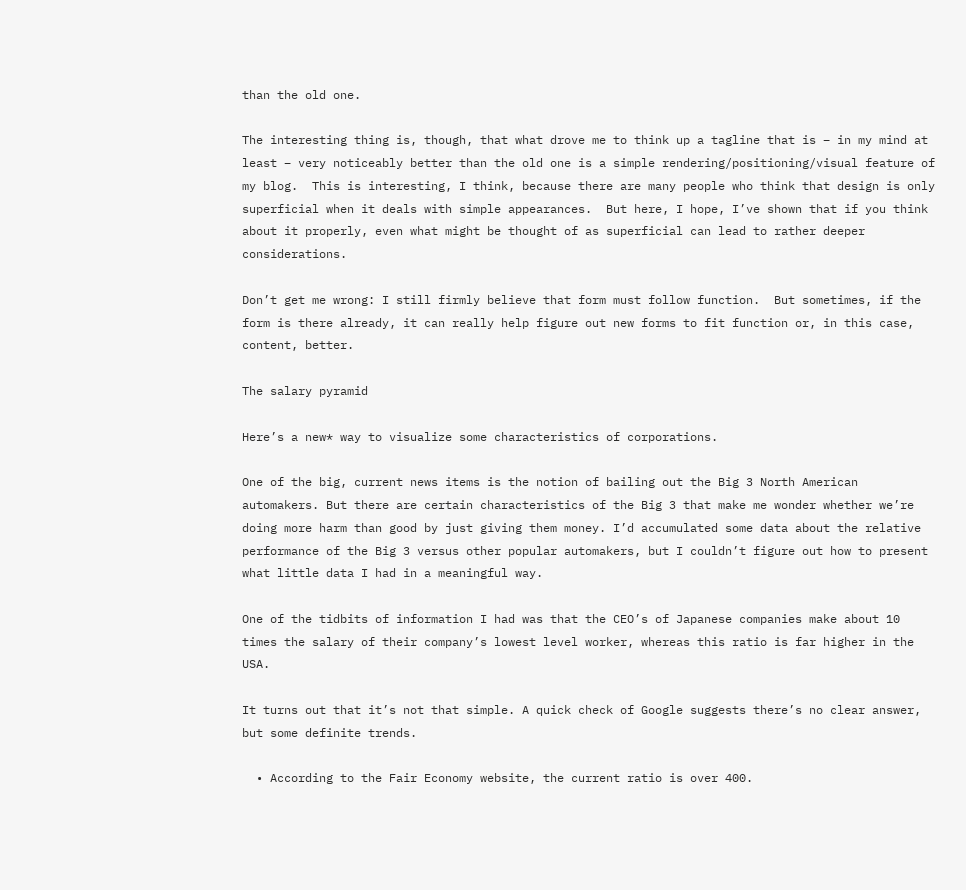than the old one.

The interesting thing is, though, that what drove me to think up a tagline that is – in my mind at least – very noticeably better than the old one is a simple rendering/positioning/visual feature of my blog.  This is interesting, I think, because there are many people who think that design is only superficial when it deals with simple appearances.  But here, I hope, I’ve shown that if you think about it properly, even what might be thought of as superficial can lead to rather deeper considerations.

Don’t get me wrong: I still firmly believe that form must follow function.  But sometimes, if the form is there already, it can really help figure out new forms to fit function or, in this case, content, better.

The salary pyramid

Here’s a new* way to visualize some characteristics of corporations.

One of the big, current news items is the notion of bailing out the Big 3 North American automakers. But there are certain characteristics of the Big 3 that make me wonder whether we’re doing more harm than good by just giving them money. I’d accumulated some data about the relative performance of the Big 3 versus other popular automakers, but I couldn’t figure out how to present what little data I had in a meaningful way.

One of the tidbits of information I had was that the CEO’s of Japanese companies make about 10 times the salary of their company’s lowest level worker, whereas this ratio is far higher in the USA.

It turns out that it’s not that simple. A quick check of Google suggests there’s no clear answer, but some definite trends.

  • According to the Fair Economy website, the current ratio is over 400.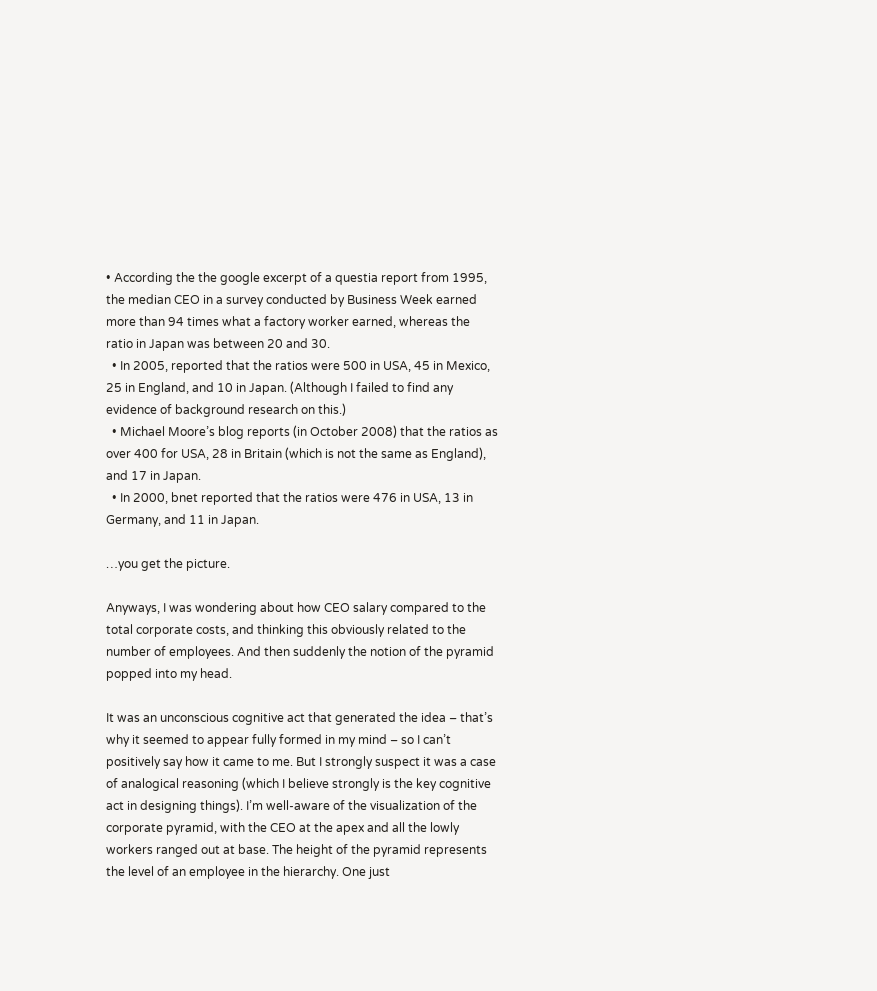• According the the google excerpt of a questia report from 1995, the median CEO in a survey conducted by Business Week earned more than 94 times what a factory worker earned, whereas the ratio in Japan was between 20 and 30.
  • In 2005, reported that the ratios were 500 in USA, 45 in Mexico, 25 in England, and 10 in Japan. (Although I failed to find any evidence of background research on this.)
  • Michael Moore’s blog reports (in October 2008) that the ratios as over 400 for USA, 28 in Britain (which is not the same as England), and 17 in Japan.
  • In 2000, bnet reported that the ratios were 476 in USA, 13 in Germany, and 11 in Japan.

…you get the picture.

Anyways, I was wondering about how CEO salary compared to the total corporate costs, and thinking this obviously related to the number of employees. And then suddenly the notion of the pyramid popped into my head.

It was an unconscious cognitive act that generated the idea – that’s why it seemed to appear fully formed in my mind – so I can’t positively say how it came to me. But I strongly suspect it was a case of analogical reasoning (which I believe strongly is the key cognitive act in designing things). I’m well-aware of the visualization of the corporate pyramid, with the CEO at the apex and all the lowly workers ranged out at base. The height of the pyramid represents the level of an employee in the hierarchy. One just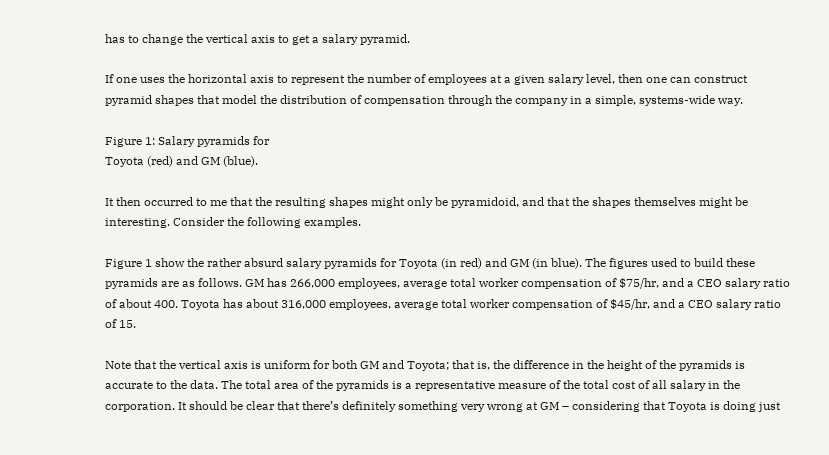has to change the vertical axis to get a salary pyramid.

If one uses the horizontal axis to represent the number of employees at a given salary level, then one can construct pyramid shapes that model the distribution of compensation through the company in a simple, systems-wide way.

Figure 1: Salary pyramids for
Toyota (red) and GM (blue).

It then occurred to me that the resulting shapes might only be pyramidoid, and that the shapes themselves might be interesting. Consider the following examples.

Figure 1 show the rather absurd salary pyramids for Toyota (in red) and GM (in blue). The figures used to build these pyramids are as follows. GM has 266,000 employees, average total worker compensation of $75/hr, and a CEO salary ratio of about 400. Toyota has about 316,000 employees, average total worker compensation of $45/hr, and a CEO salary ratio of 15.

Note that the vertical axis is uniform for both GM and Toyota; that is, the difference in the height of the pyramids is accurate to the data. The total area of the pyramids is a representative measure of the total cost of all salary in the corporation. It should be clear that there’s definitely something very wrong at GM – considering that Toyota is doing just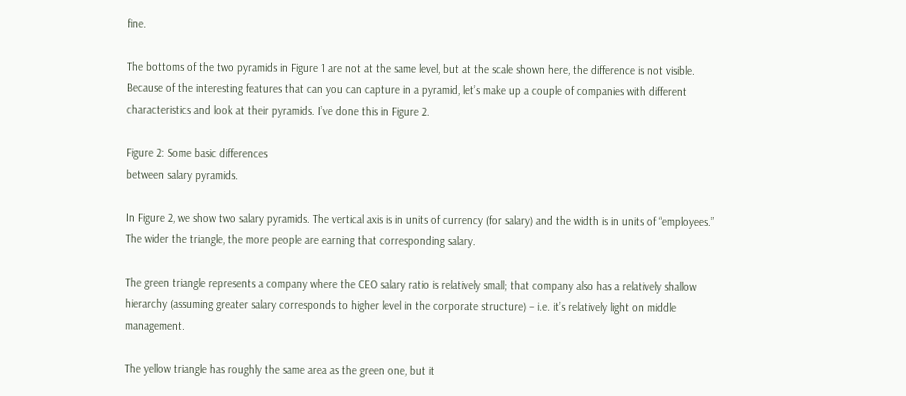fine.

The bottoms of the two pyramids in Figure 1 are not at the same level, but at the scale shown here, the difference is not visible. Because of the interesting features that can you can capture in a pyramid, let’s make up a couple of companies with different characteristics and look at their pyramids. I’ve done this in Figure 2.

Figure 2: Some basic differences
between salary pyramids.

In Figure 2, we show two salary pyramids. The vertical axis is in units of currency (for salary) and the width is in units of “employees.” The wider the triangle, the more people are earning that corresponding salary.

The green triangle represents a company where the CEO salary ratio is relatively small; that company also has a relatively shallow hierarchy (assuming greater salary corresponds to higher level in the corporate structure) – i.e. it’s relatively light on middle management.

The yellow triangle has roughly the same area as the green one, but it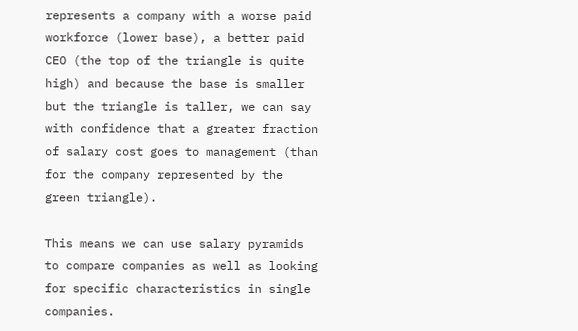represents a company with a worse paid workforce (lower base), a better paid CEO (the top of the triangle is quite high) and because the base is smaller but the triangle is taller, we can say with confidence that a greater fraction of salary cost goes to management (than for the company represented by the green triangle).

This means we can use salary pyramids to compare companies as well as looking for specific characteristics in single companies.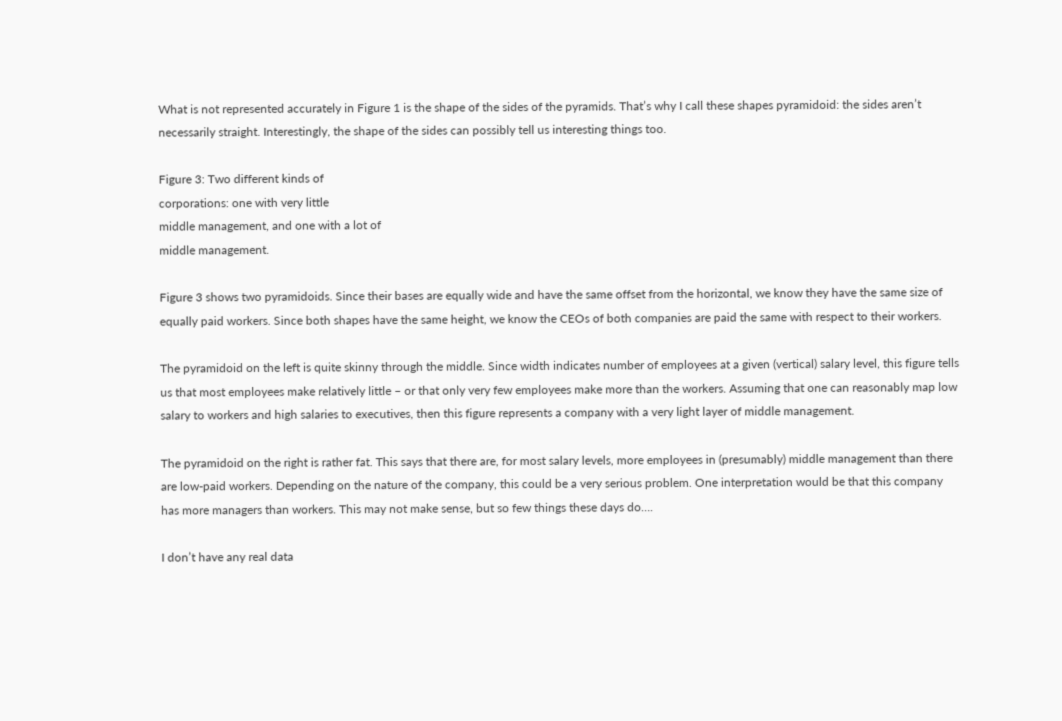What is not represented accurately in Figure 1 is the shape of the sides of the pyramids. That’s why I call these shapes pyramidoid: the sides aren’t necessarily straight. Interestingly, the shape of the sides can possibly tell us interesting things too.

Figure 3: Two different kinds of
corporations: one with very little
middle management, and one with a lot of
middle management.

Figure 3 shows two pyramidoids. Since their bases are equally wide and have the same offset from the horizontal, we know they have the same size of equally paid workers. Since both shapes have the same height, we know the CEOs of both companies are paid the same with respect to their workers.

The pyramidoid on the left is quite skinny through the middle. Since width indicates number of employees at a given (vertical) salary level, this figure tells us that most employees make relatively little – or that only very few employees make more than the workers. Assuming that one can reasonably map low salary to workers and high salaries to executives, then this figure represents a company with a very light layer of middle management.

The pyramidoid on the right is rather fat. This says that there are, for most salary levels, more employees in (presumably) middle management than there are low-paid workers. Depending on the nature of the company, this could be a very serious problem. One interpretation would be that this company has more managers than workers. This may not make sense, but so few things these days do….

I don’t have any real data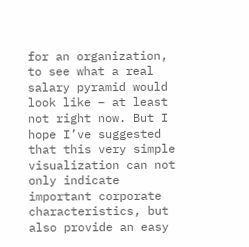for an organization, to see what a real salary pyramid would look like – at least not right now. But I hope I’ve suggested that this very simple visualization can not only indicate important corporate characteristics, but also provide an easy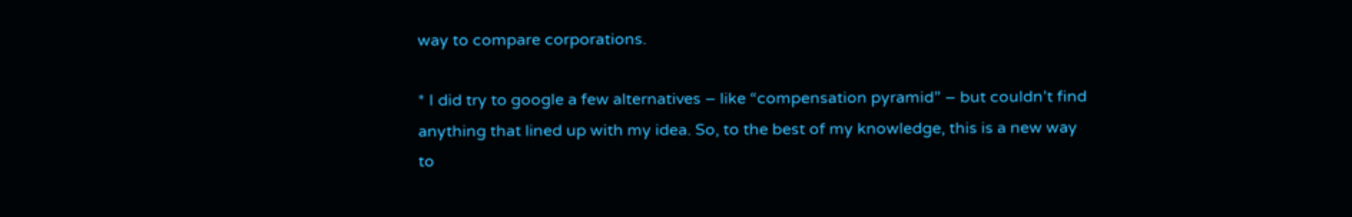way to compare corporations.

* I did try to google a few alternatives – like “compensation pyramid” – but couldn’t find anything that lined up with my idea. So, to the best of my knowledge, this is a new way to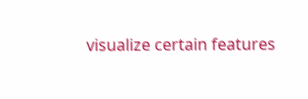visualize certain features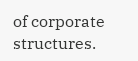of corporate structures.